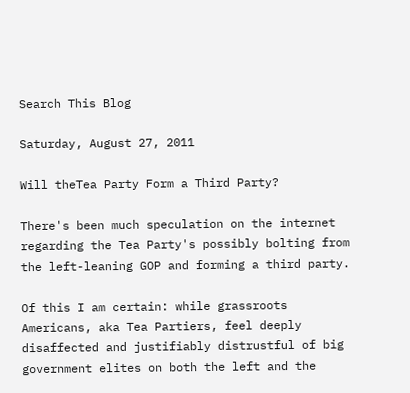Search This Blog

Saturday, August 27, 2011

Will theTea Party Form a Third Party?

There's been much speculation on the internet regarding the Tea Party's possibly bolting from the left-leaning GOP and forming a third party.

Of this I am certain: while grassroots Americans, aka Tea Partiers, feel deeply disaffected and justifiably distrustful of big government elites on both the left and the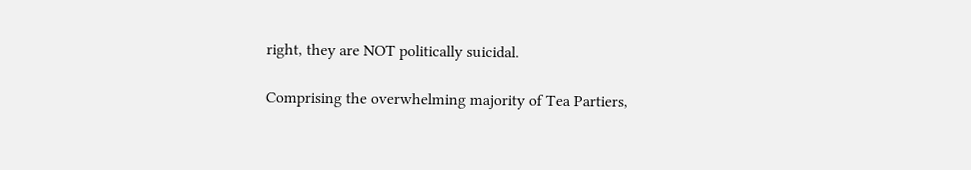right, they are NOT politically suicidal.

Comprising the overwhelming majority of Tea Partiers,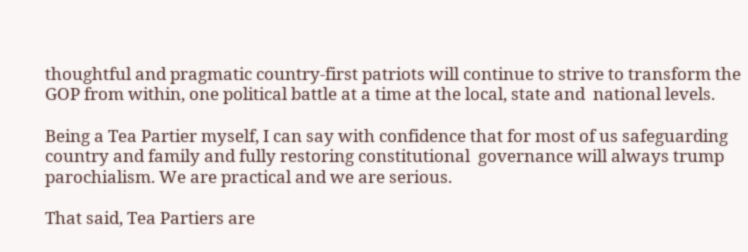thoughtful and pragmatic country-first patriots will continue to strive to transform the GOP from within, one political battle at a time at the local, state and  national levels.

Being a Tea Partier myself, I can say with confidence that for most of us safeguarding country and family and fully restoring constitutional  governance will always trump parochialism. We are practical and we are serious.

That said, Tea Partiers are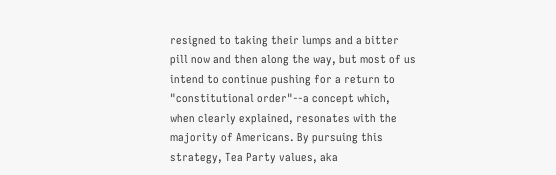resigned to taking their lumps and a bitter pill now and then along the way, but most of us intend to continue pushing for a return to "constitutional order"--a concept which, when clearly explained, resonates with the majority of Americans. By pursuing this strategy, Tea Party values, aka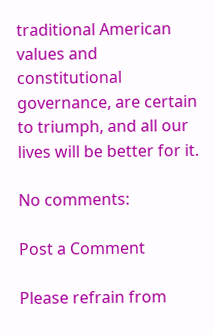traditional American values and constitutional governance, are certain to triumph, and all our lives will be better for it.

No comments:

Post a Comment

Please refrain from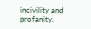incivility and profanity.